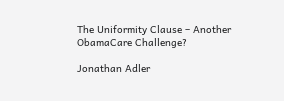The Uniformity Clause – Another ObamaCare Challenge?

Jonathan Adler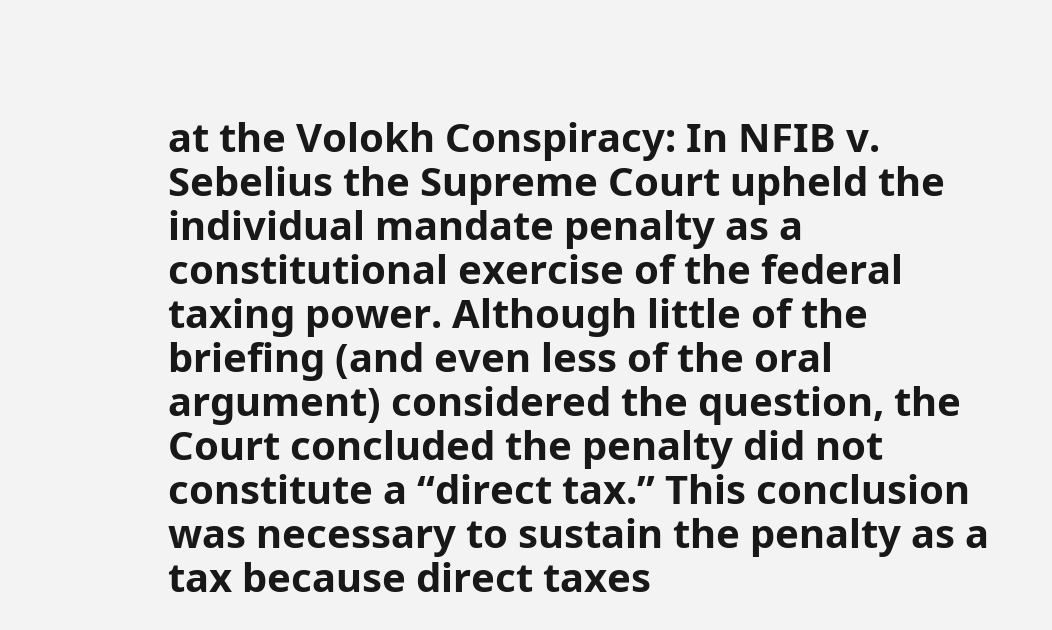at the Volokh Conspiracy: In NFIB v. Sebelius the Supreme Court upheld the individual mandate penalty as a constitutional exercise of the federal taxing power. Although little of the briefing (and even less of the oral argument) considered the question, the Court concluded the penalty did not constitute a “direct tax.” This conclusion was necessary to sustain the penalty as a tax because direct taxes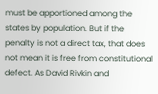must be apportioned among the states by population. But if the penalty is not a direct tax, that does not mean it is free from constitutional defect. As David Rivkin and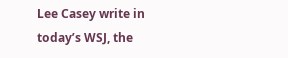Lee Casey write in today’s WSJ, the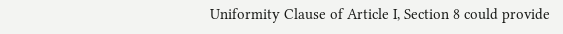Uniformity Clause of Article I, Section 8 could provide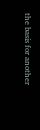the basis for another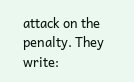attack on the penalty. They write: